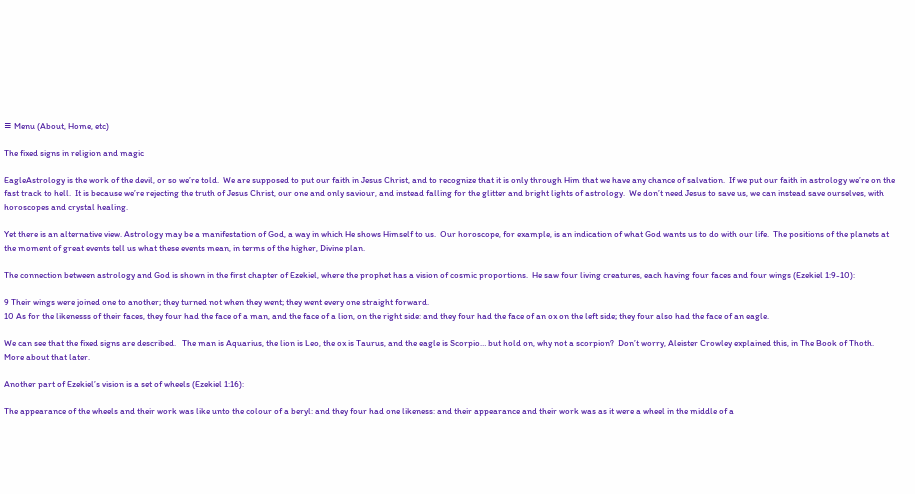≡ Menu (About, Home, etc)

The fixed signs in religion and magic

EagleAstrology is the work of the devil, or so we’re told.  We are supposed to put our faith in Jesus Christ, and to recognize that it is only through Him that we have any chance of salvation.  If we put our faith in astrology we’re on the fast track to hell.  It is because we’re rejecting the truth of Jesus Christ, our one and only saviour, and instead falling for the glitter and bright lights of astrology.  We don’t need Jesus to save us, we can instead save ourselves, with horoscopes and crystal healing.

Yet there is an alternative view. Astrology may be a manifestation of God, a way in which He shows Himself to us.  Our horoscope, for example, is an indication of what God wants us to do with our life.  The positions of the planets at the moment of great events tell us what these events mean, in terms of the higher, Divine plan.

The connection between astrology and God is shown in the first chapter of Ezekiel, where the prophet has a vision of cosmic proportions.  He saw four living creatures, each having four faces and four wings (Ezekiel 1:9-10):

9 Their wings were joined one to another; they turned not when they went; they went every one straight forward.
10 As for the likenesss of their faces, they four had the face of a man, and the face of a lion, on the right side: and they four had the face of an ox on the left side; they four also had the face of an eagle.

We can see that the fixed signs are described.   The man is Aquarius, the lion is Leo, the ox is Taurus, and the eagle is Scorpio… but hold on, why not a scorpion?  Don’t worry, Aleister Crowley explained this, in The Book of Thoth.  More about that later.

Another part of Ezekiel’s vision is a set of wheels (Ezekiel 1:16):

The appearance of the wheels and their work was like unto the colour of a beryl: and they four had one likeness: and their appearance and their work was as it were a wheel in the middle of a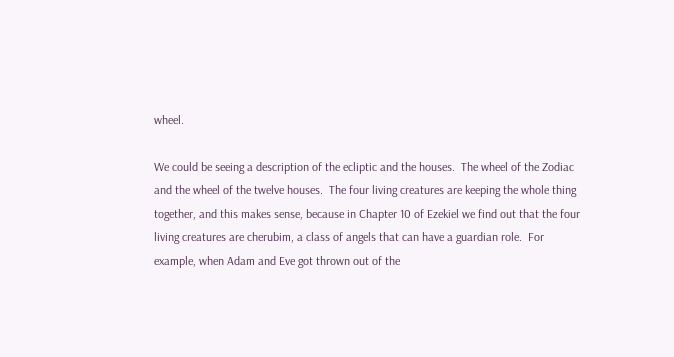wheel.

We could be seeing a description of the ecliptic and the houses.  The wheel of the Zodiac and the wheel of the twelve houses.  The four living creatures are keeping the whole thing together, and this makes sense, because in Chapter 10 of Ezekiel we find out that the four living creatures are cherubim, a class of angels that can have a guardian role.  For example, when Adam and Eve got thrown out of the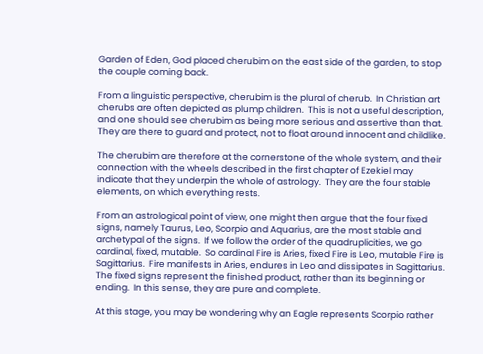Garden of Eden, God placed cherubim on the east side of the garden, to stop the couple coming back.

From a linguistic perspective, cherubim is the plural of cherub.  In Christian art cherubs are often depicted as plump children.  This is not a useful description, and one should see cherubim as being more serious and assertive than that. They are there to guard and protect, not to float around innocent and childlike.

The cherubim are therefore at the cornerstone of the whole system, and their connection with the wheels described in the first chapter of Ezekiel may indicate that they underpin the whole of astrology.  They are the four stable elements, on which everything rests.

From an astrological point of view, one might then argue that the four fixed signs, namely Taurus, Leo, Scorpio and Aquarius, are the most stable and archetypal of the signs.  If we follow the order of the quadruplicities, we go cardinal, fixed, mutable.  So cardinal Fire is Aries, fixed Fire is Leo, mutable Fire is Sagittarius.  Fire manifests in Aries, endures in Leo and dissipates in Sagittarius.  The fixed signs represent the finished product, rather than its beginning or ending.  In this sense, they are pure and complete.

At this stage, you may be wondering why an Eagle represents Scorpio rather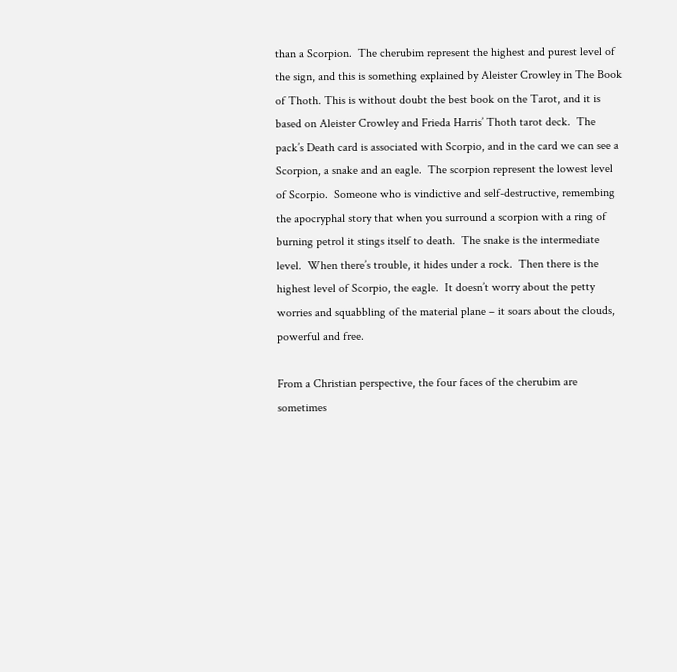than a Scorpion.  The cherubim represent the highest and purest level of the sign, and this is something explained by Aleister Crowley in The Book of Thoth. This is without doubt the best book on the Tarot, and it is based on Aleister Crowley and Frieda Harris’ Thoth tarot deck.  The pack’s Death card is associated with Scorpio, and in the card we can see a Scorpion, a snake and an eagle.  The scorpion represent the lowest level of Scorpio.  Someone who is vindictive and self-destructive, remembing the apocryphal story that when you surround a scorpion with a ring of burning petrol it stings itself to death.  The snake is the intermediate level.  When there’s trouble, it hides under a rock.  Then there is the highest level of Scorpio, the eagle.  It doesn’t worry about the petty worries and squabbling of the material plane – it soars about the clouds, powerful and free.

From a Christian perspective, the four faces of the cherubim are sometimes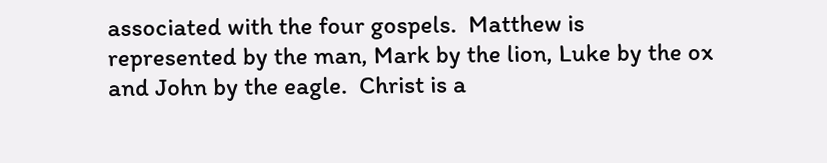associated with the four gospels.  Matthew is represented by the man, Mark by the lion, Luke by the ox and John by the eagle.  Christ is a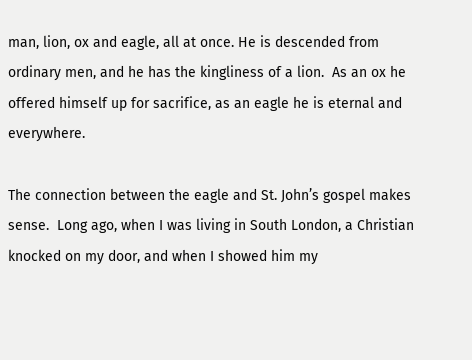man, lion, ox and eagle, all at once. He is descended from ordinary men, and he has the kingliness of a lion.  As an ox he offered himself up for sacrifice, as an eagle he is eternal and everywhere.

The connection between the eagle and St. John’s gospel makes sense.  Long ago, when I was living in South London, a Christian knocked on my door, and when I showed him my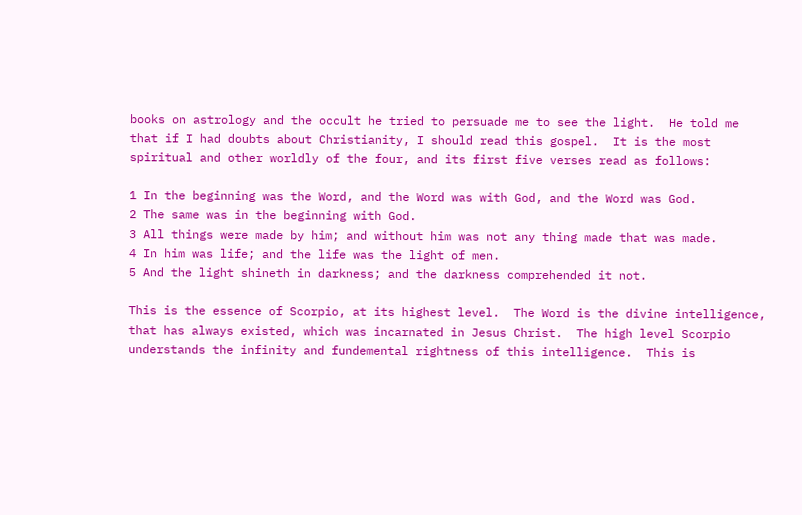books on astrology and the occult he tried to persuade me to see the light.  He told me that if I had doubts about Christianity, I should read this gospel.  It is the most spiritual and other worldly of the four, and its first five verses read as follows:

1 In the beginning was the Word, and the Word was with God, and the Word was God.
2 The same was in the beginning with God.
3 All things were made by him; and without him was not any thing made that was made.
4 In him was life; and the life was the light of men.
5 And the light shineth in darkness; and the darkness comprehended it not.

This is the essence of Scorpio, at its highest level.  The Word is the divine intelligence, that has always existed, which was incarnated in Jesus Christ.  The high level Scorpio understands the infinity and fundemental rightness of this intelligence.  This is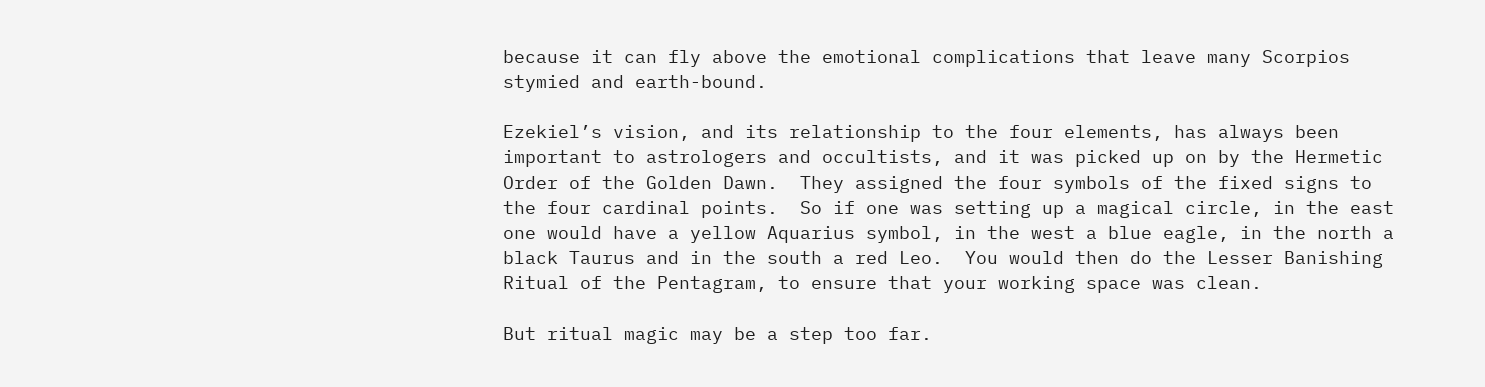because it can fly above the emotional complications that leave many Scorpios stymied and earth-bound.

Ezekiel’s vision, and its relationship to the four elements, has always been important to astrologers and occultists, and it was picked up on by the Hermetic Order of the Golden Dawn.  They assigned the four symbols of the fixed signs to the four cardinal points.  So if one was setting up a magical circle, in the east one would have a yellow Aquarius symbol, in the west a blue eagle, in the north a black Taurus and in the south a red Leo.  You would then do the Lesser Banishing Ritual of the Pentagram, to ensure that your working space was clean.

But ritual magic may be a step too far.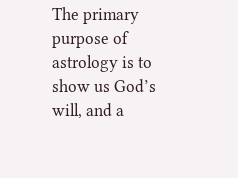The primary purpose of astrology is to show us God’s will, and a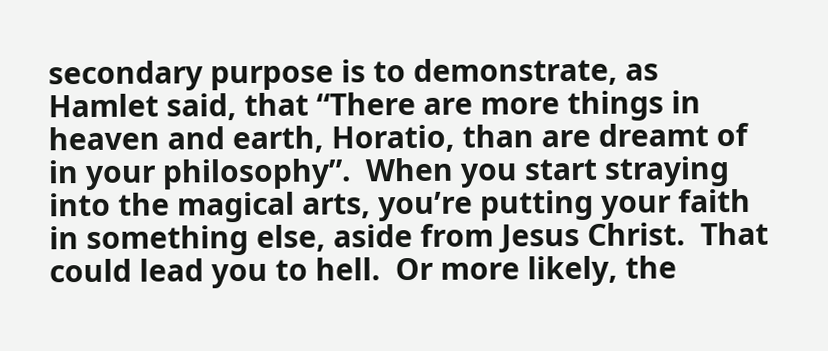secondary purpose is to demonstrate, as Hamlet said, that “There are more things in heaven and earth, Horatio, than are dreamt of in your philosophy”.  When you start straying into the magical arts, you’re putting your faith in something else, aside from Jesus Christ.  That could lead you to hell.  Or more likely, the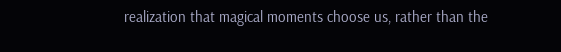realization that magical moments choose us, rather than the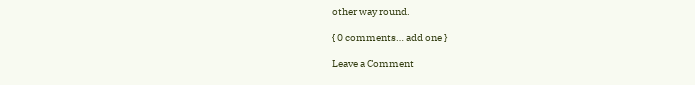other way round.

{ 0 comments… add one }

Leave a Comment